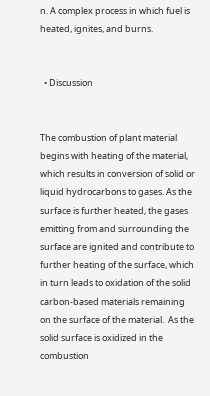n. A complex process in which fuel is heated, ignites, and burns.


  • Discussion


The combustion of plant material begins with heating of the material, which results in conversion of solid or liquid hydrocarbons to gases. As the surface is further heated, the gases emitting from and surrounding the surface are ignited and contribute to further heating of the surface, which in turn leads to oxidation of the solid carbon-based materials remaining on the surface of the material.  As the solid surface is oxidized in the combustion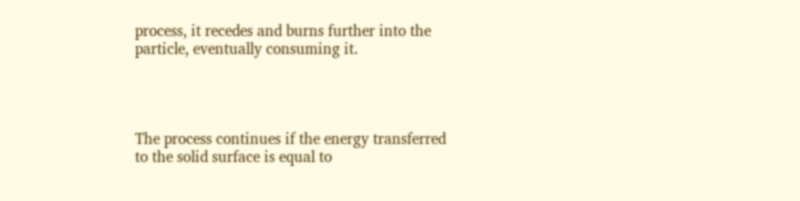process, it recedes and burns further into the particle, eventually consuming it.




The process continues if the energy transferred to the solid surface is equal to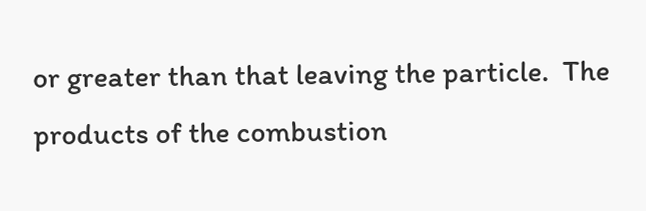or greater than that leaving the particle.  The products of the combustion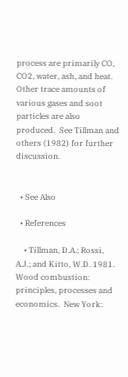process are primarily CO, CO2, water, ash, and heat.  Other trace amounts of various gases and soot particles are also produced.  See Tillman and others (1982) for further discussion.


  • See Also

  • References

    • Tillman, D.A.; Rossi, A.J.; and Kitto, W.D. 1981. Wood combustion: principles, processes and economics.  New York: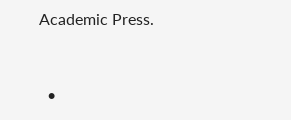Academic Press.


  •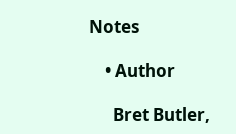Notes

    • Author

      Bret Butler,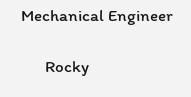Mechanical Engineer

      Rocky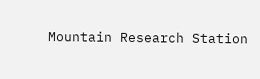Mountain Research Station